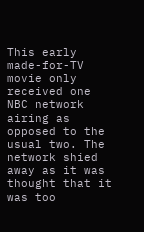This early made-for-TV movie only received one NBC network airing as opposed to the usual two. The network shied away as it was thought that it was too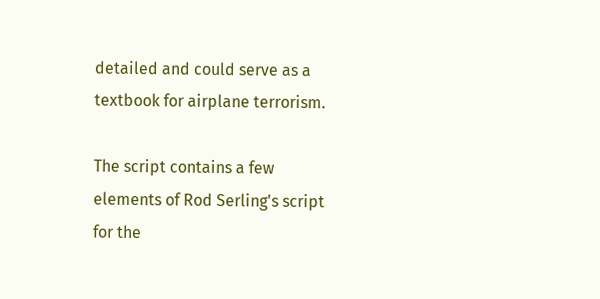detailed and could serve as a textbook for airplane terrorism.

The script contains a few elements of Rod Serling's script for the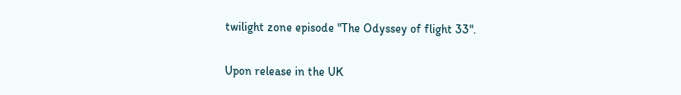twilight zone episode "The Odyssey of flight 33".

Upon release in the UK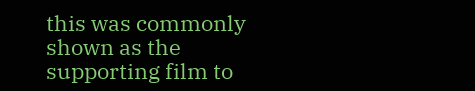this was commonly shown as the supporting film to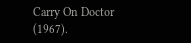Carry On Doctor (1967).